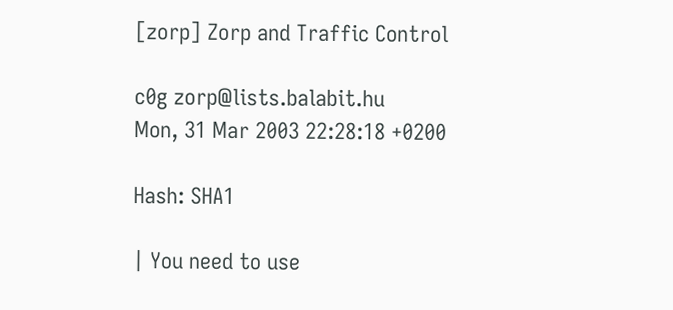[zorp] Zorp and Traffic Control

c0g zorp@lists.balabit.hu
Mon, 31 Mar 2003 22:28:18 +0200

Hash: SHA1

| You need to use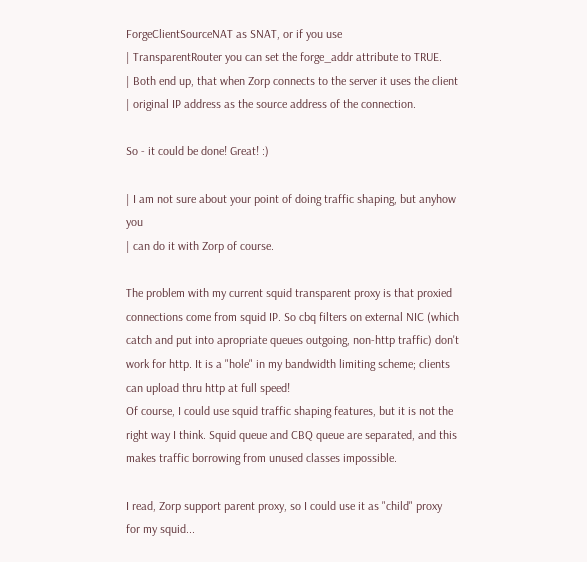ForgeClientSourceNAT as SNAT, or if you use
| TransparentRouter you can set the forge_addr attribute to TRUE.
| Both end up, that when Zorp connects to the server it uses the client
| original IP address as the source address of the connection.

So - it could be done! Great! :)

| I am not sure about your point of doing traffic shaping, but anyhow you
| can do it with Zorp of course.

The problem with my current squid transparent proxy is that proxied
connections come from squid IP. So cbq filters on external NIC (which
catch and put into apropriate queues outgoing, non-http traffic) don't
work for http. It is a "hole" in my bandwidth limiting scheme; clients
can upload thru http at full speed!
Of course, I could use squid traffic shaping features, but it is not the
right way I think. Squid queue and CBQ queue are separated, and this
makes traffic borrowing from unused classes impossible.

I read, Zorp support parent proxy, so I could use it as "child" proxy
for my squid...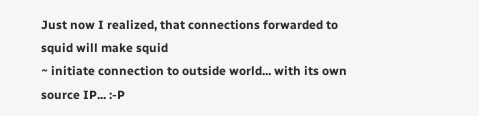Just now I realized, that connections forwarded to squid will make squid
~ initiate connection to outside world... with its own source IP... :-P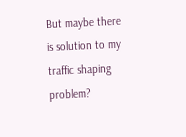But maybe there is solution to my traffic shaping problem?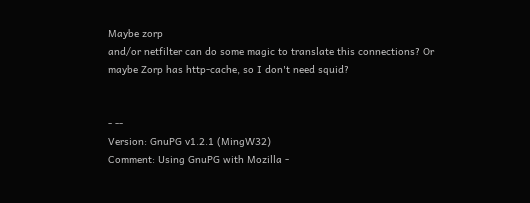Maybe zorp
and/or netfilter can do some magic to translate this connections? Or
maybe Zorp has http-cache, so I don't need squid?


- --
Version: GnuPG v1.2.1 (MingW32)
Comment: Using GnuPG with Mozilla -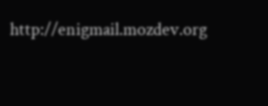http://enigmail.mozdev.org